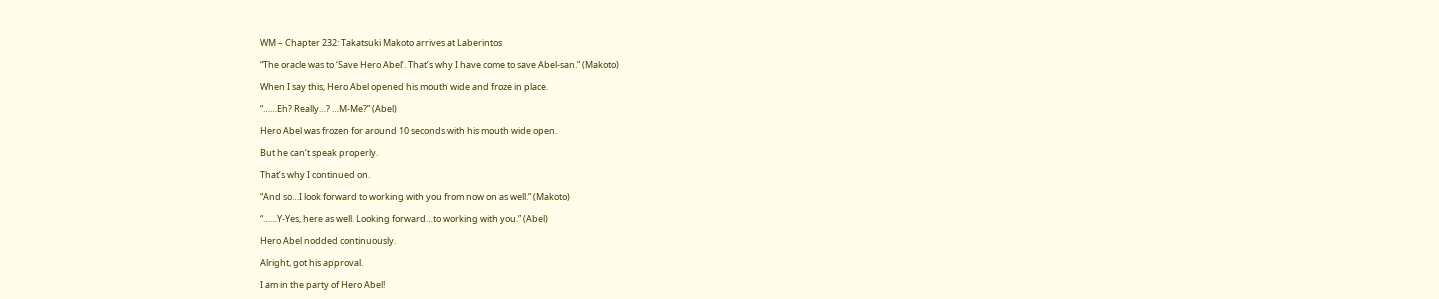WM – Chapter 232: Takatsuki Makoto arrives at Laberintos

“The oracle was to ‘Save Hero Abel’. That’s why I have come to save Abel-san.” (Makoto)

When I say this, Hero Abel opened his mouth wide and froze in place.

“……Eh? Really…? …M-Me?” (Abel)

Hero Abel was frozen for around 10 seconds with his mouth wide open.

But he can’t speak properly.

That’s why I continued on.

“And so…I look forward to working with you from now on as well.” (Makoto)

“……Y-Yes, here as well. Looking forward…to working with you.” (Abel)

Hero Abel nodded continuously.

Alright, got his approval.

I am in the party of Hero Abel!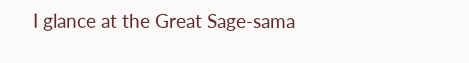I glance at the Great Sage-sama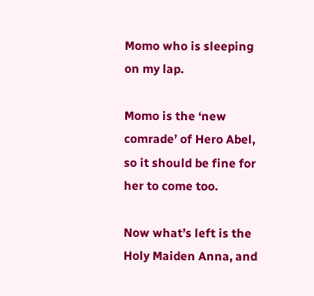Momo who is sleeping on my lap.

Momo is the ‘new comrade’ of Hero Abel, so it should be fine for her to come too.

Now what’s left is the Holy Maiden Anna, and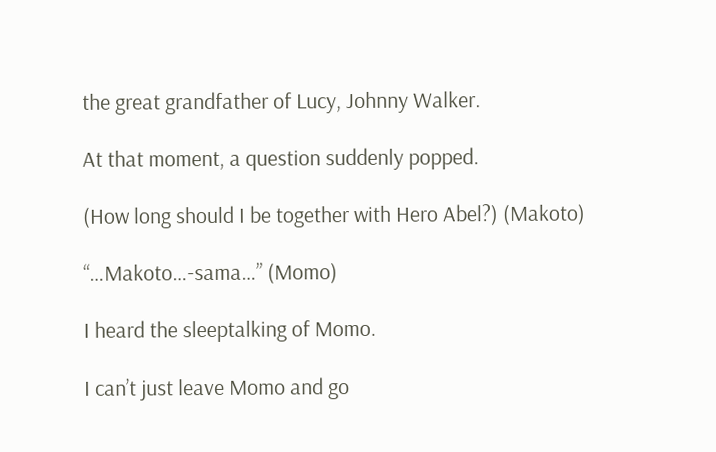the great grandfather of Lucy, Johnny Walker.

At that moment, a question suddenly popped.

(How long should I be together with Hero Abel?) (Makoto)

“…Makoto…-sama…” (Momo)

I heard the sleeptalking of Momo.

I can’t just leave Momo and go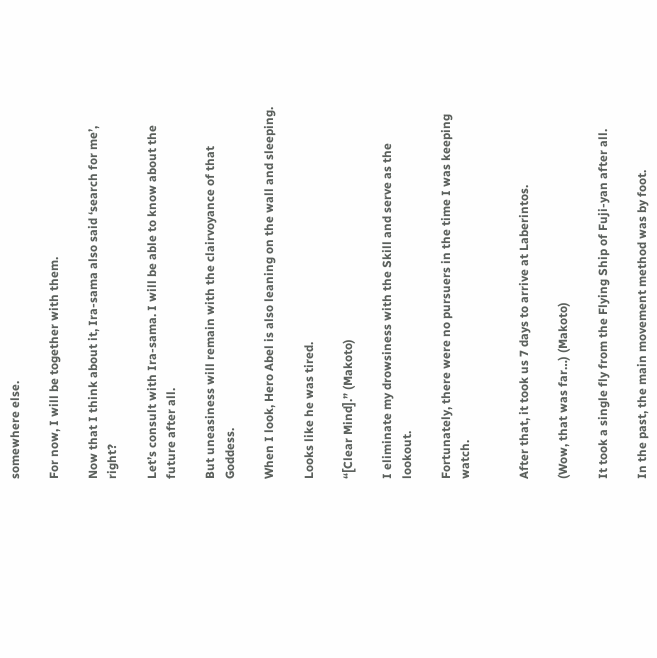somewhere else.

For now, I will be together with them.

Now that I think about it, Ira-sama also said ‘search for me’, right?

Let’s consult with Ira-sama. I will be able to know about the future after all.

But uneasiness will remain with the clairvoyance of that Goddess.

When I look, Hero Abel is also leaning on the wall and sleeping.

Looks like he was tired.

“[Clear Mind].” (Makoto)

I eliminate my drowsiness with the Skill and serve as the lookout.

Fortunately, there were no pursuers in the time I was keeping watch.


After that, it took us 7 days to arrive at Laberintos.

(Wow, that was far…) (Makoto)

It took a single fly from the Flying Ship of Fuji-yan after all.

In the past, the main movement method was by foot.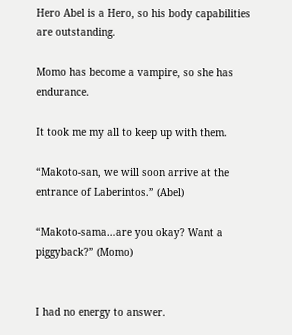Hero Abel is a Hero, so his body capabilities are outstanding.

Momo has become a vampire, so she has endurance.

It took me my all to keep up with them.

“Makoto-san, we will soon arrive at the entrance of Laberintos.” (Abel)

“Makoto-sama…are you okay? Want a piggyback?” (Momo)


I had no energy to answer.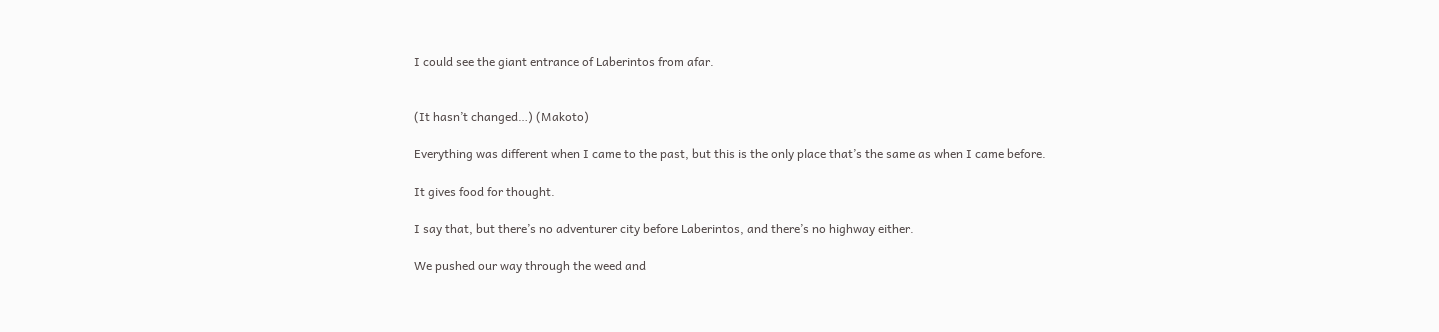I could see the giant entrance of Laberintos from afar.


(It hasn’t changed…) (Makoto)

Everything was different when I came to the past, but this is the only place that’s the same as when I came before.

It gives food for thought.

I say that, but there’s no adventurer city before Laberintos, and there’s no highway either.

We pushed our way through the weed and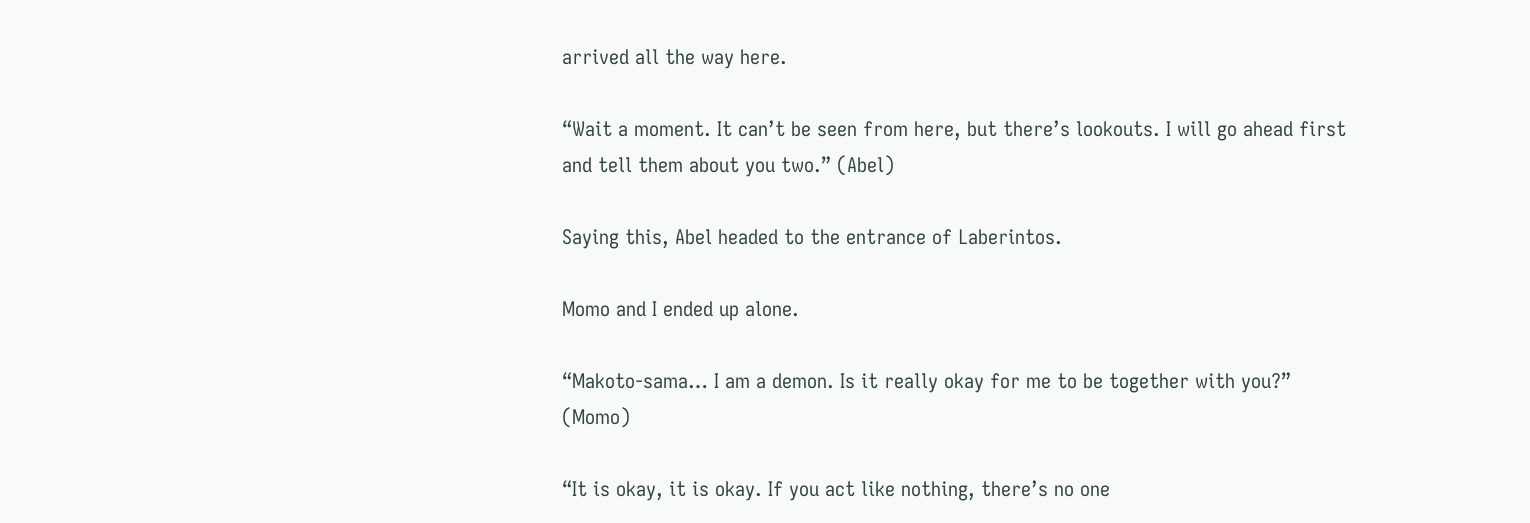arrived all the way here.

“Wait a moment. It can’t be seen from here, but there’s lookouts. I will go ahead first and tell them about you two.” (Abel)

Saying this, Abel headed to the entrance of Laberintos.

Momo and I ended up alone.

“Makoto-sama… I am a demon. Is it really okay for me to be together with you?” (Momo)

“It is okay, it is okay. If you act like nothing, there’s no one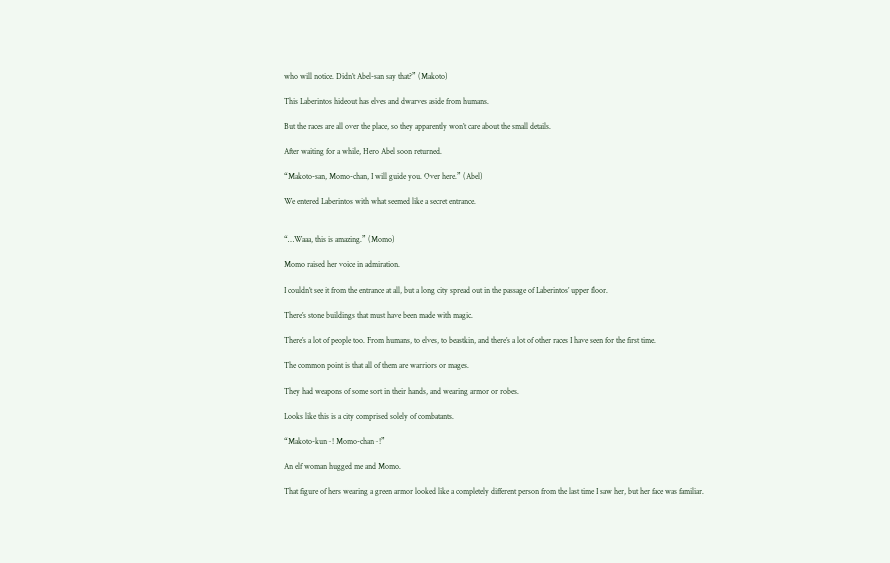who will notice. Didn’t Abel-san say that?” (Makoto)

This Laberintos hideout has elves and dwarves aside from humans.

But the races are all over the place, so they apparently won’t care about the small details.

After waiting for a while, Hero Abel soon returned.

“Makoto-san, Momo-chan, I will guide you. Over here.” (Abel)

We entered Laberintos with what seemed like a secret entrance.


“…Waaa, this is amazing.” (Momo)

Momo raised her voice in admiration.

I couldn’t see it from the entrance at all, but a long city spread out in the passage of Laberintos’ upper floor.

There’s stone buildings that must have been made with magic.

There’s a lot of people too. From humans, to elves, to beastkin, and there’s a lot of other races I have seen for the first time.

The common point is that all of them are warriors or mages.

They had weapons of some sort in their hands, and wearing armor or robes.

Looks like this is a city comprised solely of combatants.

“Makoto-kun~! Momo-chan~!”

An elf woman hugged me and Momo.

That figure of hers wearing a green armor looked like a completely different person from the last time I saw her, but her face was familiar.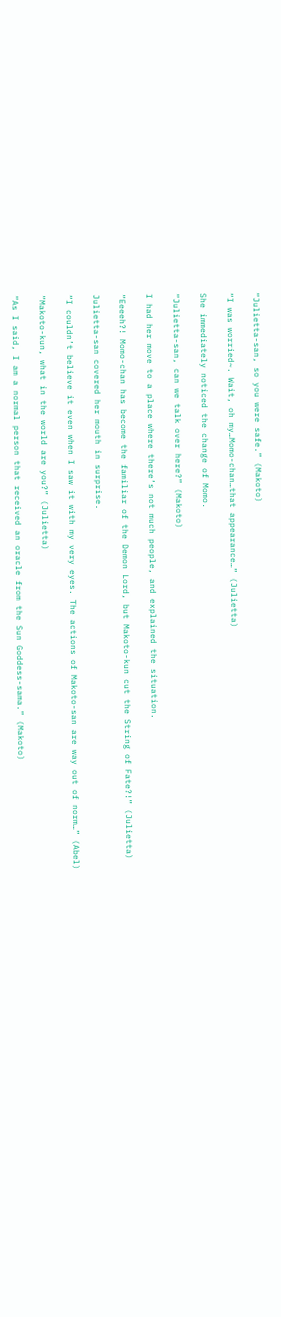“Julietta-san, so you were safe.” (Makoto)

“I was worried~. Wait, oh my…Momo-chan…that appearance…” (Julietta)

She immediately noticed the change of Momo.

“Julietta-san, can we talk over here?” (Makoto)

I had her move to a place where there’s not much people, and explained the situation.

“Eeeeh?! Momo-chan has become the familiar of the Demon Lord, but Makoto-kun cut the String of Fate?!” (Julietta)

Julietta-san covered her mouth in surprise.

“I couldn’t believe it even when I saw it with my very eyes. The actions of Makoto-san are way out of norm…” (Abel)

“Makoto-kun, what in the world are you?” (Julietta)

“As I said, I am a normal person that received an oracle from the Sun Goddess-sama.” (Makoto)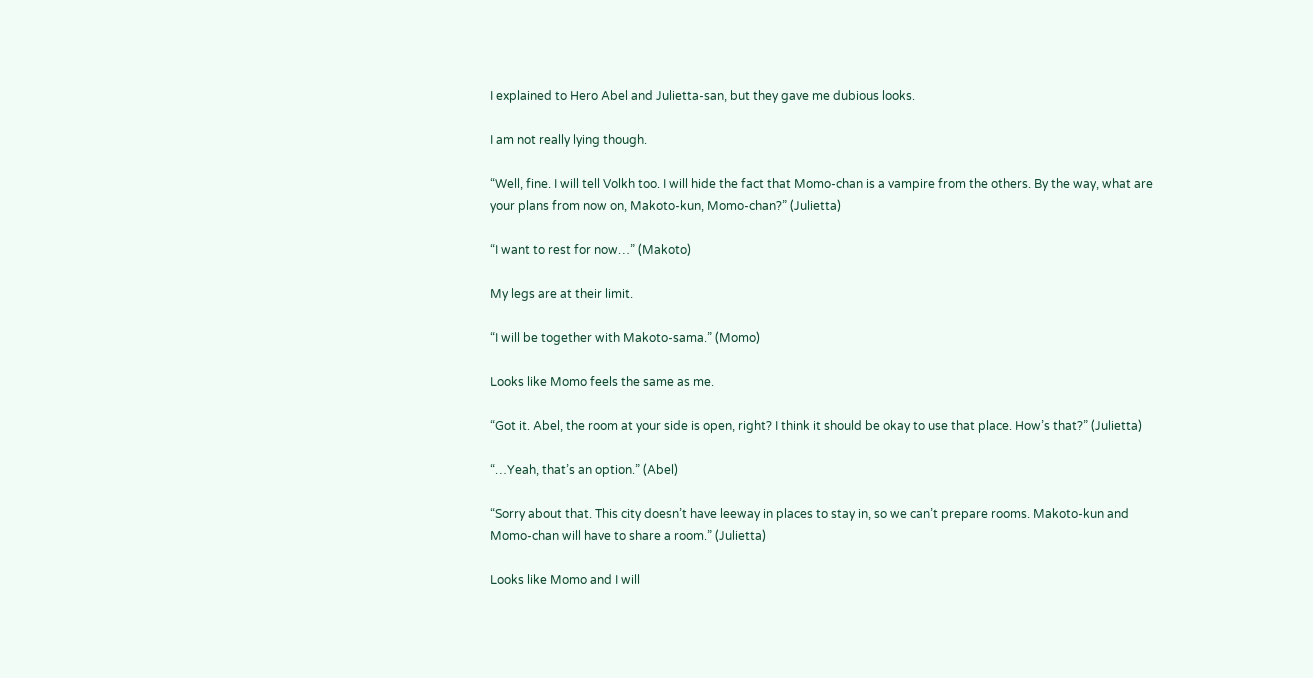I explained to Hero Abel and Julietta-san, but they gave me dubious looks.

I am not really lying though.

“Well, fine. I will tell Volkh too. I will hide the fact that Momo-chan is a vampire from the others. By the way, what are your plans from now on, Makoto-kun, Momo-chan?” (Julietta)

“I want to rest for now…” (Makoto)

My legs are at their limit.

“I will be together with Makoto-sama.” (Momo)

Looks like Momo feels the same as me.

“Got it. Abel, the room at your side is open, right? I think it should be okay to use that place. How’s that?” (Julietta)

“…Yeah, that’s an option.” (Abel)

“Sorry about that. This city doesn’t have leeway in places to stay in, so we can’t prepare rooms. Makoto-kun and Momo-chan will have to share a room.” (Julietta)

Looks like Momo and I will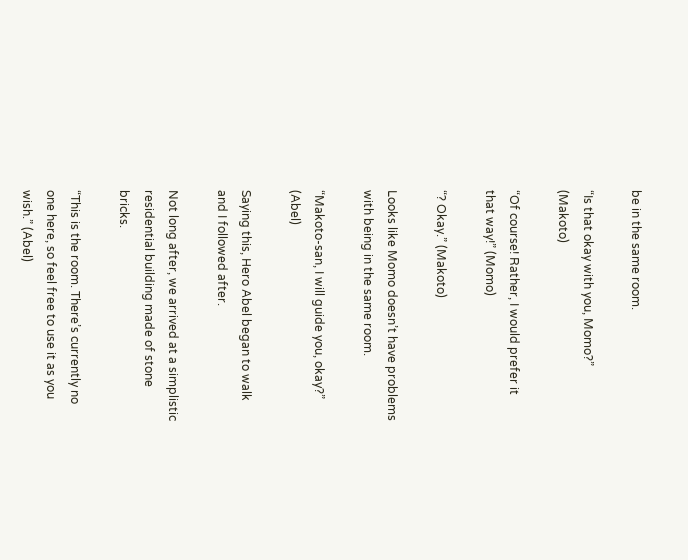be in the same room.

“Is that okay with you, Momo?” (Makoto)

“Of course! Rather, I would prefer it that way!” (Momo)

“? Okay.” (Makoto)

Looks like Momo doesn’t have problems with being in the same room.

“Makoto-san, I will guide you, okay?” (Abel)

Saying this, Hero Abel began to walk and I followed after.

Not long after, we arrived at a simplistic residential building made of stone bricks.

“This is the room. There’s currently no one here, so feel free to use it as you wish.” (Abel)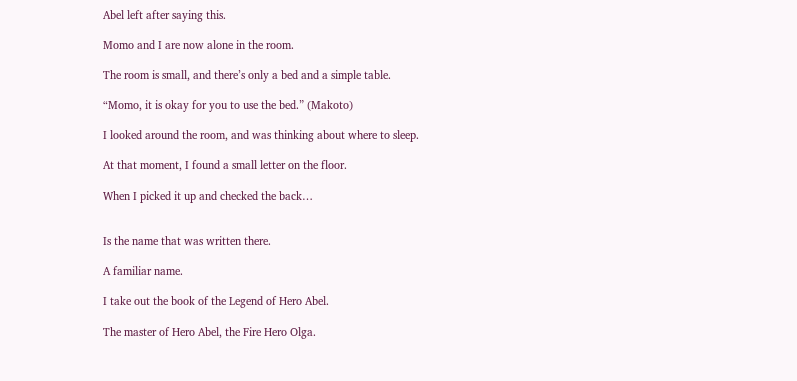Abel left after saying this.

Momo and I are now alone in the room.

The room is small, and there’s only a bed and a simple table.

“Momo, it is okay for you to use the bed.” (Makoto)

I looked around the room, and was thinking about where to sleep.

At that moment, I found a small letter on the floor.

When I picked it up and checked the back…


Is the name that was written there.

A familiar name.

I take out the book of the Legend of Hero Abel.

The master of Hero Abel, the Fire Hero Olga.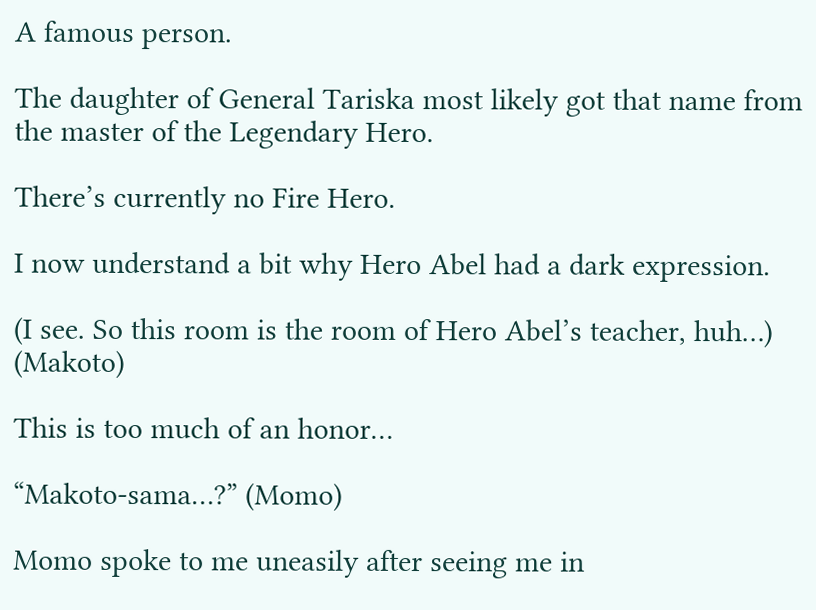A famous person.

The daughter of General Tariska most likely got that name from the master of the Legendary Hero.

There’s currently no Fire Hero.

I now understand a bit why Hero Abel had a dark expression.

(I see. So this room is the room of Hero Abel’s teacher, huh…) (Makoto)

This is too much of an honor…

“Makoto-sama…?” (Momo)

Momo spoke to me uneasily after seeing me in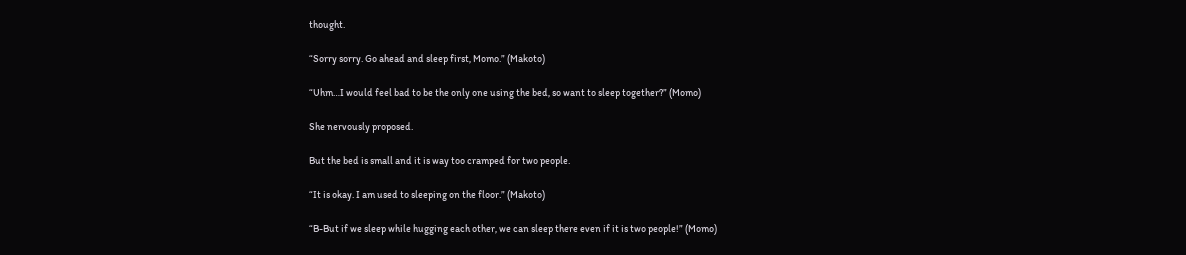thought.

“Sorry sorry. Go ahead and sleep first, Momo.” (Makoto)

“Uhm…I would feel bad to be the only one using the bed, so want to sleep together?” (Momo)

She nervously proposed.

But the bed is small and it is way too cramped for two people.

“It is okay. I am used to sleeping on the floor.” (Makoto)

“B-But if we sleep while hugging each other, we can sleep there even if it is two people!” (Momo)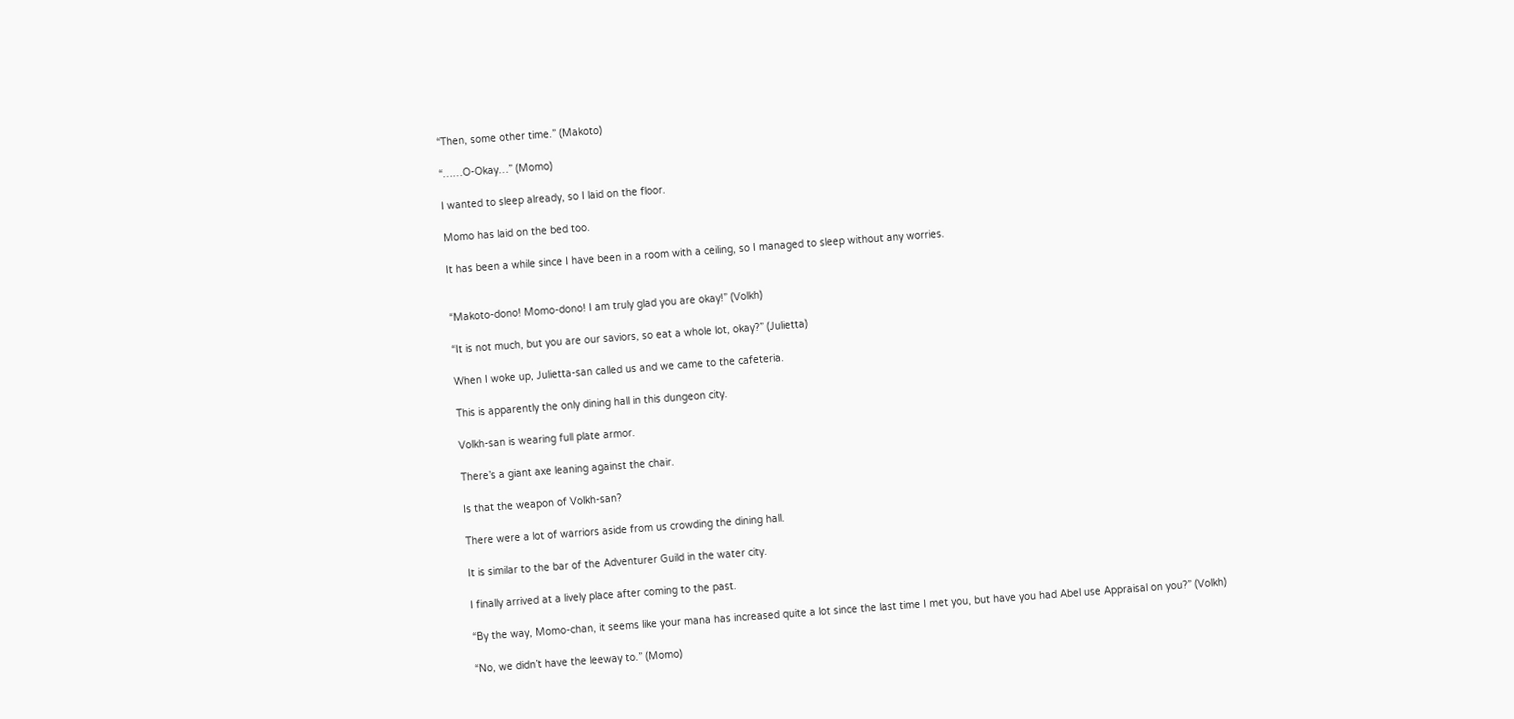“Then, some other time.” (Makoto)

“……O-Okay…” (Momo)

I wanted to sleep already, so I laid on the floor.

Momo has laid on the bed too.

It has been a while since I have been in a room with a ceiling, so I managed to sleep without any worries.


“Makoto-dono! Momo-dono! I am truly glad you are okay!” (Volkh)

“It is not much, but you are our saviors, so eat a whole lot, okay?” (Julietta)

When I woke up, Julietta-san called us and we came to the cafeteria.

This is apparently the only dining hall in this dungeon city.

Volkh-san is wearing full plate armor.

There’s a giant axe leaning against the chair.

Is that the weapon of Volkh-san?

There were a lot of warriors aside from us crowding the dining hall.

It is similar to the bar of the Adventurer Guild in the water city.

I finally arrived at a lively place after coming to the past.

“By the way, Momo-chan, it seems like your mana has increased quite a lot since the last time I met you, but have you had Abel use Appraisal on you?” (Volkh)

“No, we didn’t have the leeway to.” (Momo)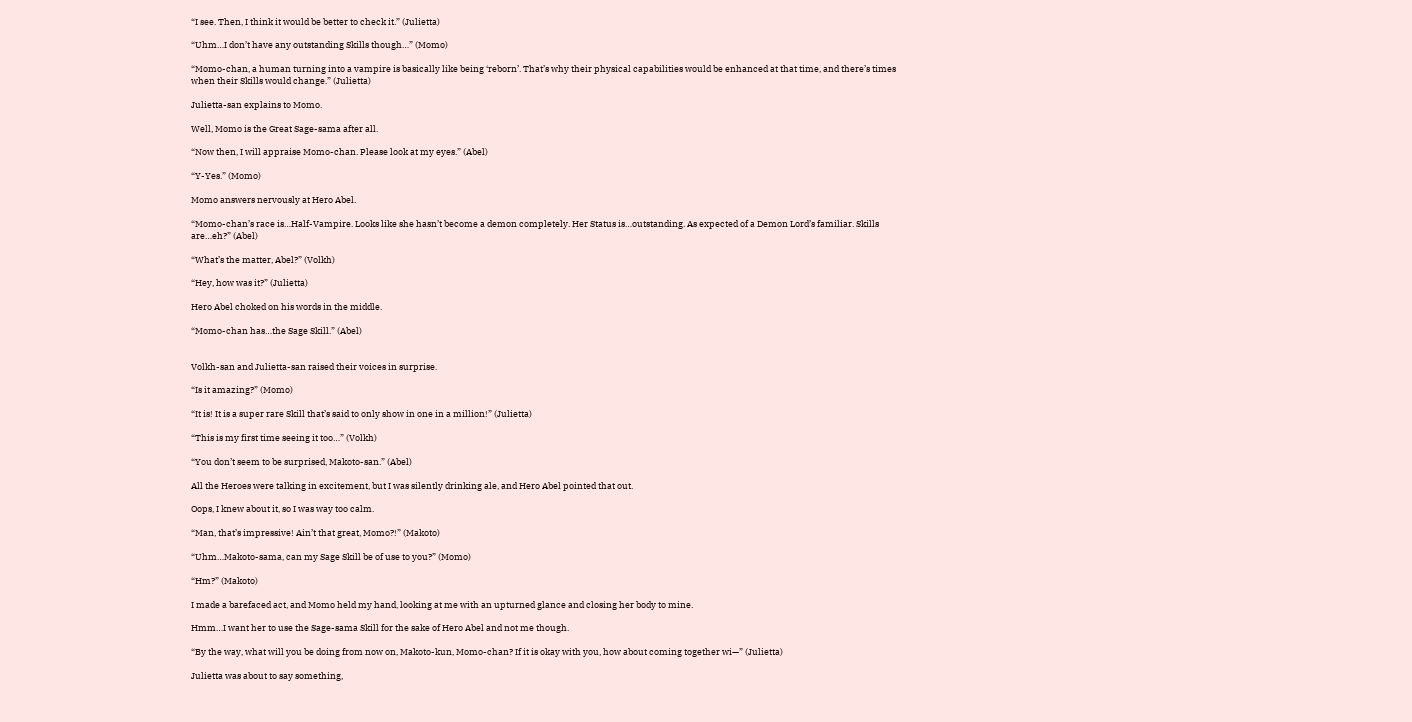“I see. Then, I think it would be better to check it.” (Julietta)

“Uhm…I don’t have any outstanding Skills though…” (Momo)

“Momo-chan, a human turning into a vampire is basically like being ‘reborn’. That’s why their physical capabilities would be enhanced at that time, and there’s times when their Skills would change.” (Julietta)

Julietta-san explains to Momo.

Well, Momo is the Great Sage-sama after all.

“Now then, I will appraise Momo-chan. Please look at my eyes.” (Abel)

“Y-Yes.” (Momo)

Momo answers nervously at Hero Abel.

“Momo-chan’s race is…Half-Vampire. Looks like she hasn’t become a demon completely. Her Status is…outstanding. As expected of a Demon Lord’s familiar. Skills are…eh?” (Abel)

“What’s the matter, Abel?” (Volkh)

“Hey, how was it?” (Julietta)

Hero Abel choked on his words in the middle.

“Momo-chan has…the Sage Skill.” (Abel)


Volkh-san and Julietta-san raised their voices in surprise.

“Is it amazing?” (Momo)

“It is! It is a super rare Skill that’s said to only show in one in a million!” (Julietta)

“This is my first time seeing it too…” (Volkh)

“You don’t seem to be surprised, Makoto-san.” (Abel)

All the Heroes were talking in excitement, but I was silently drinking ale, and Hero Abel pointed that out.

Oops, I knew about it, so I was way too calm.

“Man, that’s impressive! Ain’t that great, Momo?!” (Makoto)

“Uhm…Makoto-sama, can my Sage Skill be of use to you?” (Momo)

“Hm?” (Makoto)

I made a barefaced act, and Momo held my hand, looking at me with an upturned glance and closing her body to mine.

Hmm…I want her to use the Sage-sama Skill for the sake of Hero Abel and not me though.

“By the way, what will you be doing from now on, Makoto-kun, Momo-chan? If it is okay with you, how about coming together wi—” (Julietta)

Julietta was about to say something,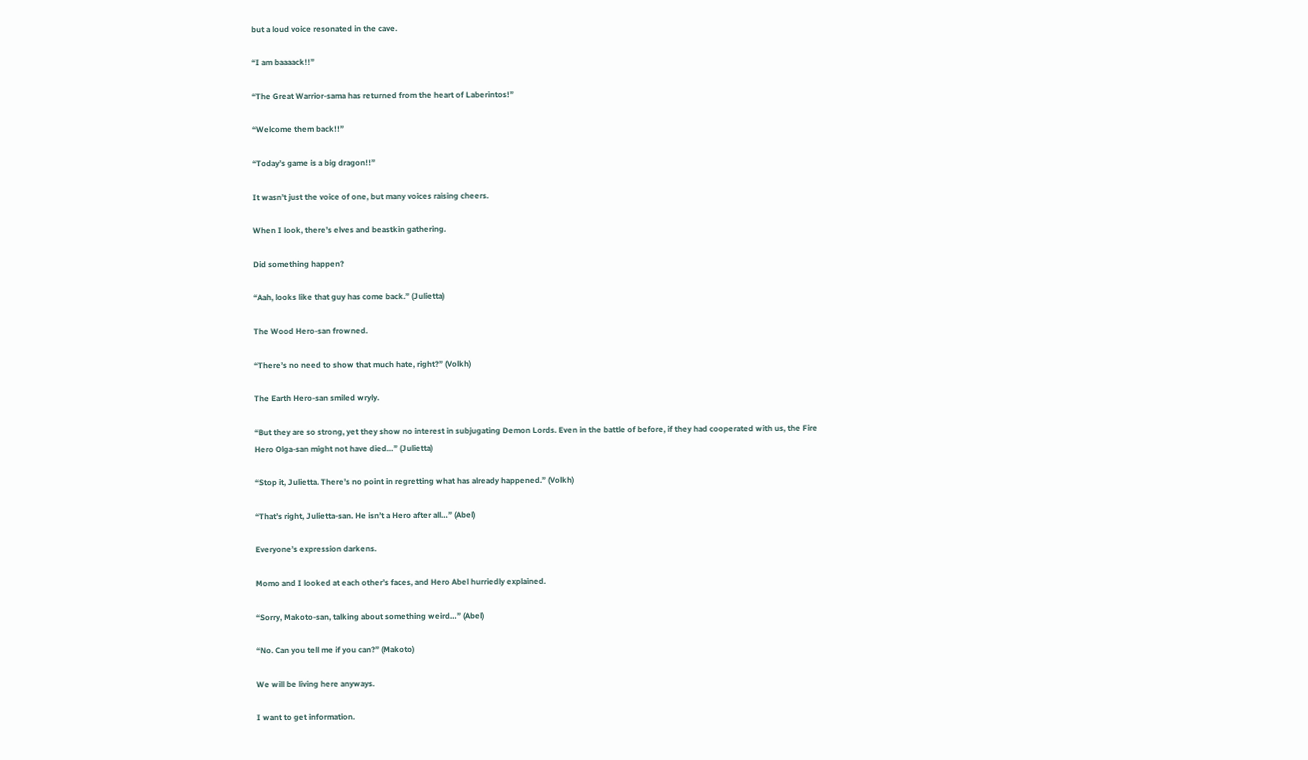but a loud voice resonated in the cave.

“I am baaaack!!”

“The Great Warrior-sama has returned from the heart of Laberintos!”

“Welcome them back!!”

“Today’s game is a big dragon!!”

It wasn’t just the voice of one, but many voices raising cheers.

When I look, there’s elves and beastkin gathering.

Did something happen?

“Aah, looks like that guy has come back.” (Julietta)

The Wood Hero-san frowned.

“There’s no need to show that much hate, right?” (Volkh)

The Earth Hero-san smiled wryly.

“But they are so strong, yet they show no interest in subjugating Demon Lords. Even in the battle of before, if they had cooperated with us, the Fire Hero Olga-san might not have died…” (Julietta)

“Stop it, Julietta. There’s no point in regretting what has already happened.” (Volkh)

“That’s right, Julietta-san. He isn’t a Hero after all…” (Abel)

Everyone’s expression darkens.

Momo and I looked at each other’s faces, and Hero Abel hurriedly explained.

“Sorry, Makoto-san, talking about something weird…” (Abel)

“No. Can you tell me if you can?” (Makoto)

We will be living here anyways.

I want to get information.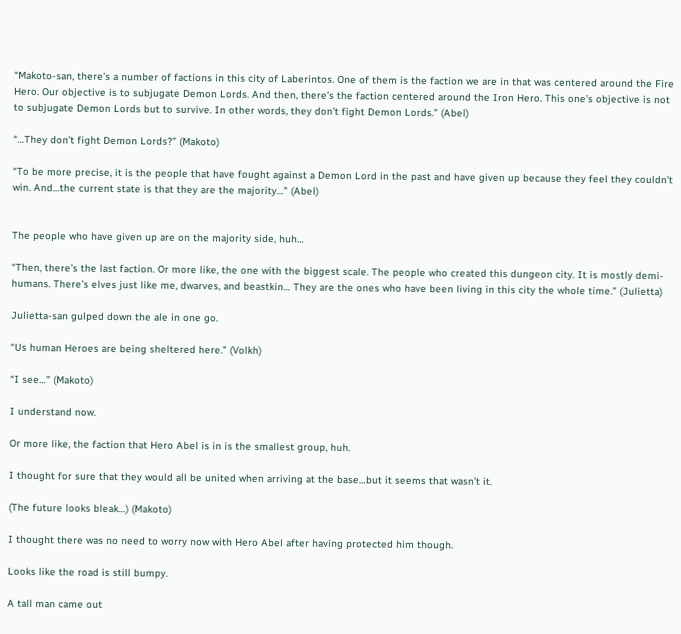“Makoto-san, there’s a number of factions in this city of Laberintos. One of them is the faction we are in that was centered around the Fire Hero. Our objective is to subjugate Demon Lords. And then, there’s the faction centered around the Iron Hero. This one’s objective is not to subjugate Demon Lords but to survive. In other words, they don’t fight Demon Lords.” (Abel)

“…They don’t fight Demon Lords?” (Makoto)

“To be more precise, it is the people that have fought against a Demon Lord in the past and have given up because they feel they couldn’t win. And…the current state is that they are the majority…” (Abel)


The people who have given up are on the majority side, huh…

“Then, there’s the last faction. Or more like, the one with the biggest scale. The people who created this dungeon city. It is mostly demi-humans. There’s elves just like me, dwarves, and beastkin… They are the ones who have been living in this city the whole time.” (Julietta)

Julietta-san gulped down the ale in one go.

“Us human Heroes are being sheltered here.” (Volkh)

“I see…” (Makoto)

I understand now.

Or more like, the faction that Hero Abel is in is the smallest group, huh.

I thought for sure that they would all be united when arriving at the base…but it seems that wasn’t it.

(The future looks bleak…) (Makoto)

I thought there was no need to worry now with Hero Abel after having protected him though.

Looks like the road is still bumpy.

A tall man came out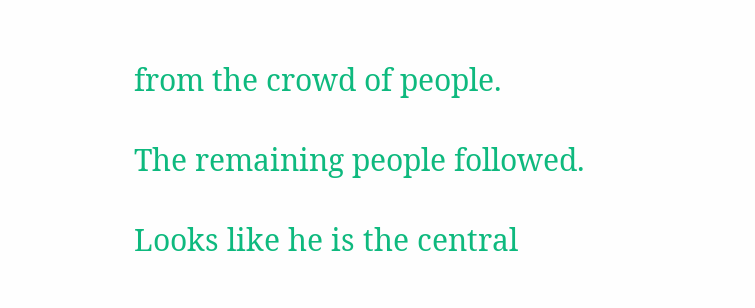from the crowd of people.

The remaining people followed.

Looks like he is the central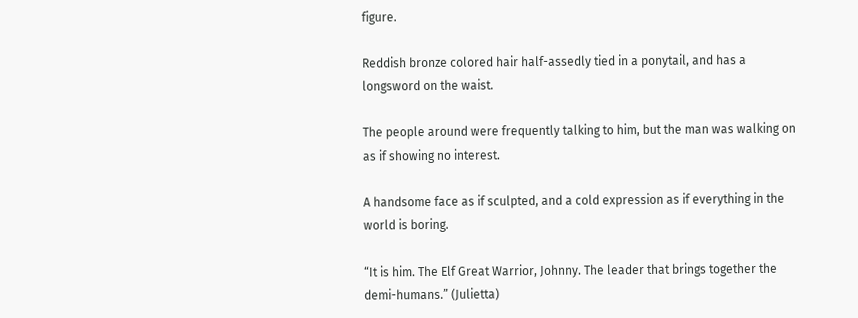figure.

Reddish bronze colored hair half-assedly tied in a ponytail, and has a longsword on the waist.

The people around were frequently talking to him, but the man was walking on as if showing no interest.

A handsome face as if sculpted, and a cold expression as if everything in the world is boring.

“It is him. The Elf Great Warrior, Johnny. The leader that brings together the demi-humans.” (Julietta)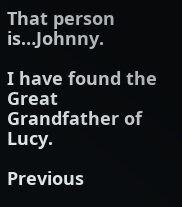That person is…Johnny.

I have found the Great Grandfather of Lucy.

Previous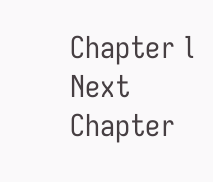Chapter l Next Chapter